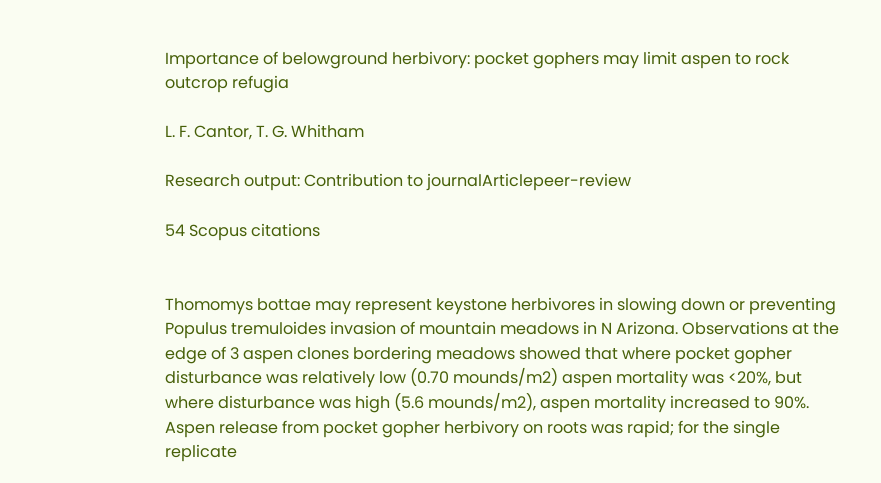Importance of belowground herbivory: pocket gophers may limit aspen to rock outcrop refugia

L. F. Cantor, T. G. Whitham

Research output: Contribution to journalArticlepeer-review

54 Scopus citations


Thomomys bottae may represent keystone herbivores in slowing down or preventing Populus tremuloides invasion of mountain meadows in N Arizona. Observations at the edge of 3 aspen clones bordering meadows showed that where pocket gopher disturbance was relatively low (0.70 mounds/m2) aspen mortality was <20%, but where disturbance was high (5.6 mounds/m2), aspen mortality increased to 90%. Aspen release from pocket gopher herbivory on roots was rapid; for the single replicate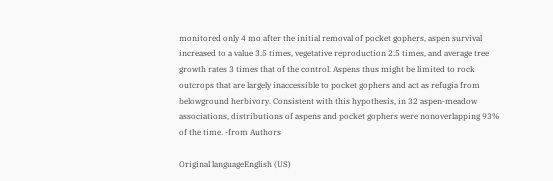monitored only 4 mo after the initial removal of pocket gophers, aspen survival increased to a value 3.5 times, vegetative reproduction 2.5 times, and average tree growth rates 3 times that of the control. Aspens thus might be limited to rock outcrops that are largely inaccessible to pocket gophers and act as refugia from belowground herbivory. Consistent with this hypothesis, in 32 aspen-meadow associations, distributions of aspens and pocket gophers were nonoverlapping 93% of the time. -from Authors

Original languageEnglish (US)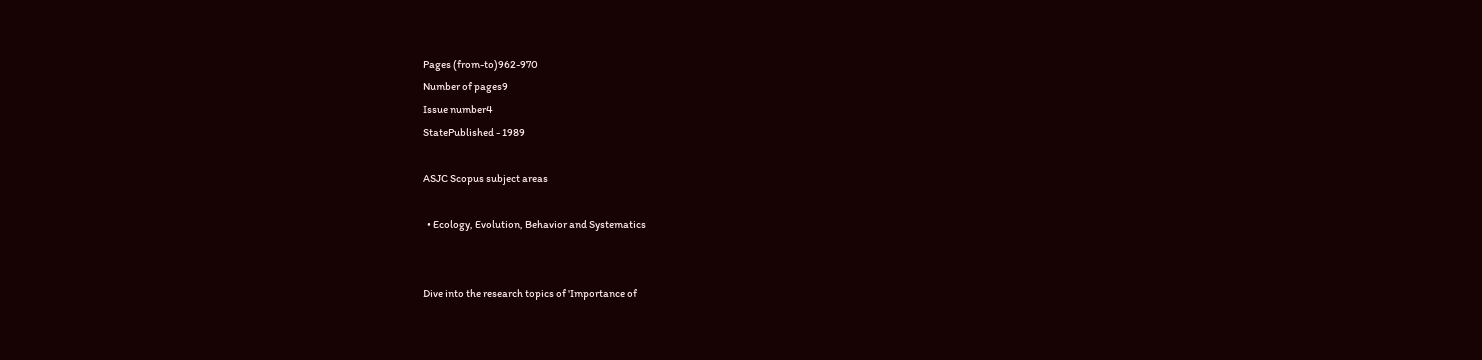Pages (from-to)962-970
Number of pages9
Issue number4
StatePublished - 1989

ASJC Scopus subject areas

  • Ecology, Evolution, Behavior and Systematics


Dive into the research topics of 'Importance of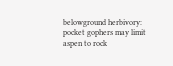belowground herbivory: pocket gophers may limit aspen to rock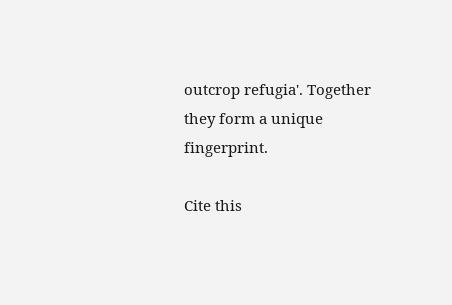outcrop refugia'. Together they form a unique fingerprint.

Cite this